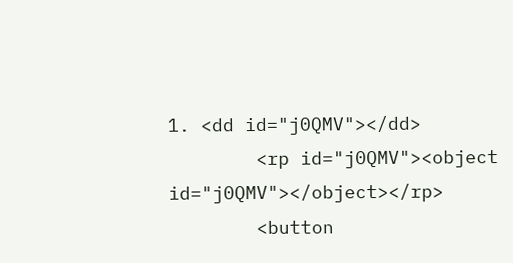1. <dd id="j0QMV"></dd>
        <rp id="j0QMV"><object id="j0QMV"></object></rp>
        <button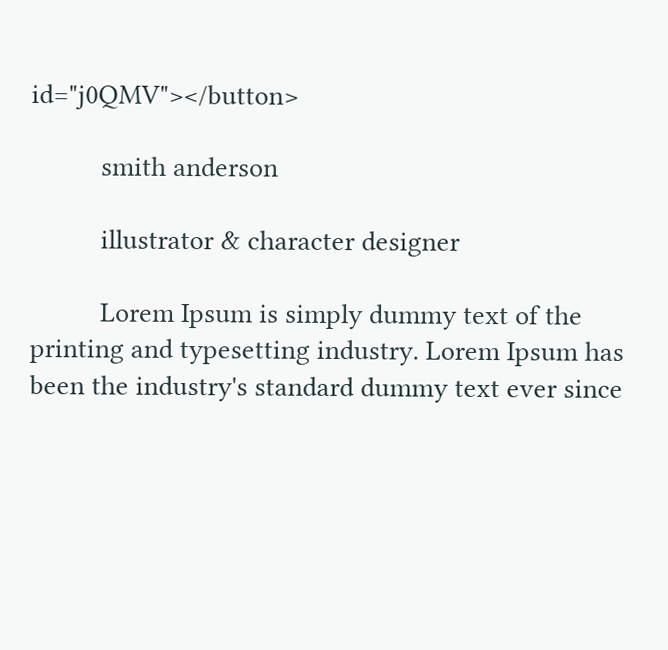id="j0QMV"></button>

          smith anderson

          illustrator & character designer

          Lorem Ipsum is simply dummy text of the printing and typesetting industry. Lorem Ipsum has been the industry's standard dummy text ever since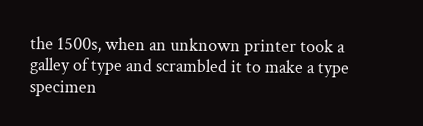the 1500s, when an unknown printer took a galley of type and scrambled it to make a type specimen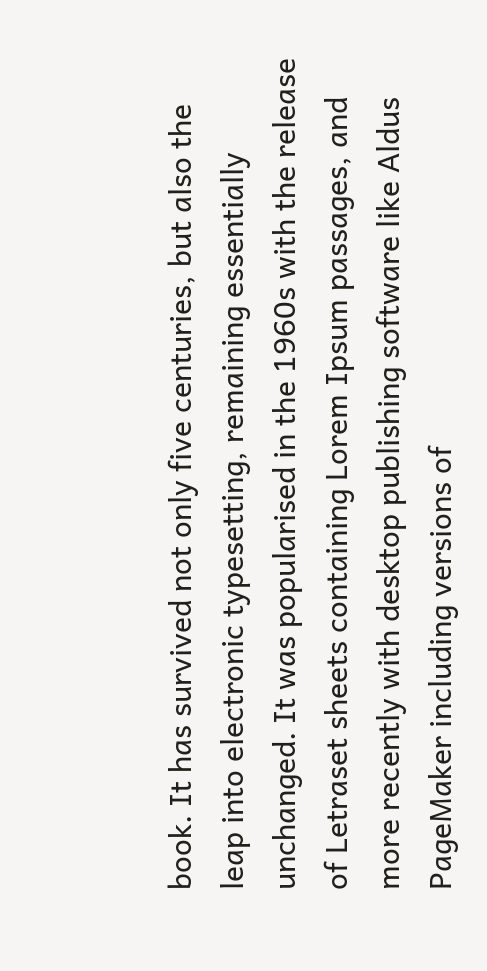book. It has survived not only five centuries, but also the leap into electronic typesetting, remaining essentially unchanged. It was popularised in the 1960s with the release of Letraset sheets containing Lorem Ipsum passages, and more recently with desktop publishing software like Aldus PageMaker including versions of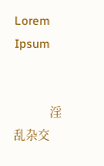Lorem Ipsum


            淫乱杂交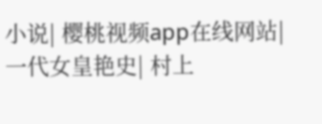小说| 樱桃视频app在线网站| 一代女皇艳史| 村上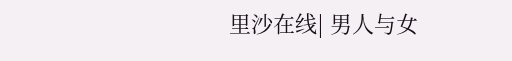里沙在线| 男人与女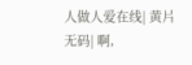人做人爱在线| 黄片无码| 啊,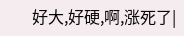好大,好硬,啊,涨死了|